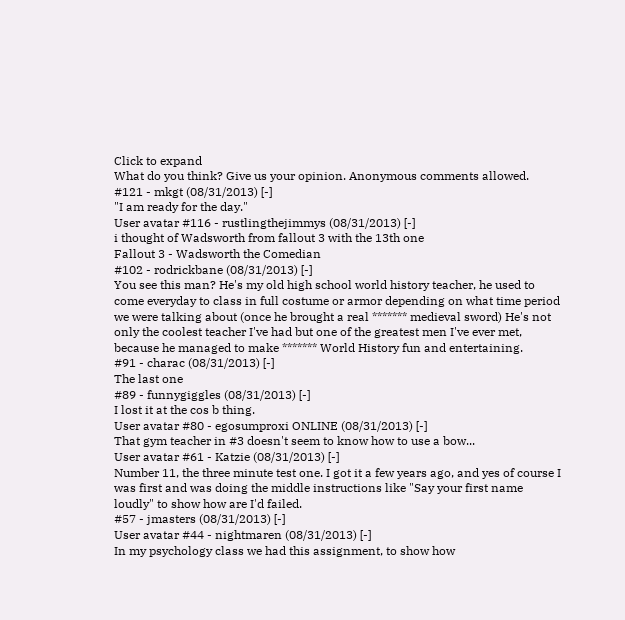Click to expand
What do you think? Give us your opinion. Anonymous comments allowed.
#121 - mkgt (08/31/2013) [-]
"I am ready for the day."
User avatar #116 - rustlingthejimmys (08/31/2013) [-]
i thought of Wadsworth from fallout 3 with the 13th one
Fallout 3 - Wadsworth the Comedian
#102 - rodrickbane (08/31/2013) [-]
You see this man? He's my old high school world history teacher, he used to come everyday to class in full costume or armor depending on what time period we were talking about (once he brought a real ******* medieval sword) He's not only the coolest teacher I've had but one of the greatest men I've ever met, because he managed to make ******* World History fun and entertaining.
#91 - charac (08/31/2013) [-]
The last one
#89 - funnygiggles (08/31/2013) [-]
I lost it at the cos b thing.
User avatar #80 - egosumproxi ONLINE (08/31/2013) [-]
That gym teacher in #3 doesn't seem to know how to use a bow...
User avatar #61 - Katzie (08/31/2013) [-]
Number 11, the three minute test one. I got it a few years ago, and yes of course I was first and was doing the middle instructions like "Say your first name loudly" to show how are I'd failed.
#57 - jmasters (08/31/2013) [-]
User avatar #44 - nightmaren (08/31/2013) [-]
In my psychology class we had this assignment, to show how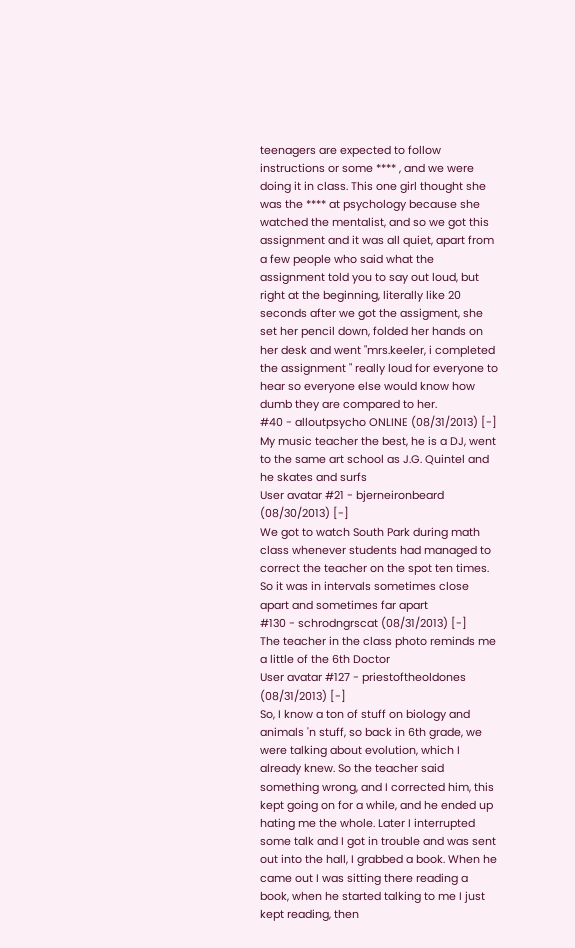teenagers are expected to follow instructions or some **** , and we were doing it in class. This one girl thought she was the **** at psychology because she watched the mentalist, and so we got this assignment and it was all quiet, apart from a few people who said what the assignment told you to say out loud, but right at the beginning, literally like 20 seconds after we got the assigment, she set her pencil down, folded her hands on her desk and went "mrs.keeler, i completed the assignment " really loud for everyone to hear so everyone else would know how dumb they are compared to her.
#40 - alloutpsycho ONLINE (08/31/2013) [-]
My music teacher the best, he is a DJ, went to the same art school as J.G. Quintel and he skates and surfs
User avatar #21 - bjerneironbeard (08/30/2013) [-]
We got to watch South Park during math class whenever students had managed to correct the teacher on the spot ten times. So it was in intervals sometimes close apart and sometimes far apart
#130 - schrodngrscat (08/31/2013) [-]
The teacher in the class photo reminds me a little of the 6th Doctor
User avatar #127 - priestoftheoldones (08/31/2013) [-]
So, I know a ton of stuff on biology and animals 'n stuff, so back in 6th grade, we were talking about evolution, which I already knew. So the teacher said something wrong, and I corrected him, this kept going on for a while, and he ended up hating me the whole. Later I interrupted some talk and I got in trouble and was sent out into the hall, I grabbed a book. When he came out I was sitting there reading a book, when he started talking to me I just kept reading, then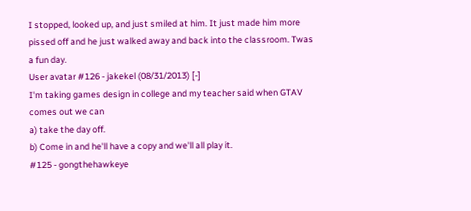I stopped, looked up, and just smiled at him. It just made him more pissed off and he just walked away and back into the classroom. Twas a fun day.
User avatar #126 - jakekel (08/31/2013) [-]
I'm taking games design in college and my teacher said when GTAV comes out we can
a) take the day off.
b) Come in and he'll have a copy and we'll all play it.
#125 - gongthehawkeye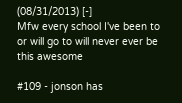(08/31/2013) [-]
Mfw every school I've been to or will go to will never ever be this awesome

#109 - jonson has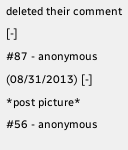deleted their comment [-]
#87 - anonymous (08/31/2013) [-]
*post picture*
#56 - anonymous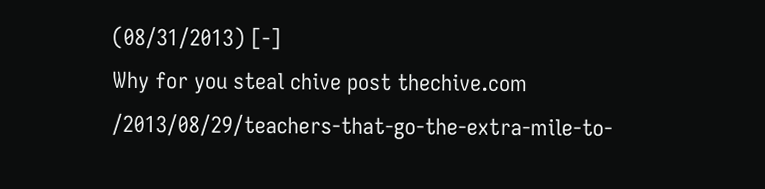(08/31/2013) [-]
Why for you steal chive post thechive.com /2013/08/29/teachers-that-go-the-extra-mile-to-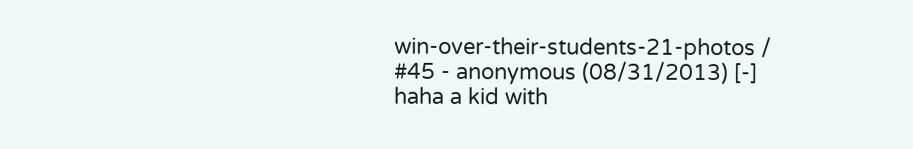win-over-their-students-21-photos /
#45 - anonymous (08/31/2013) [-]
haha a kid with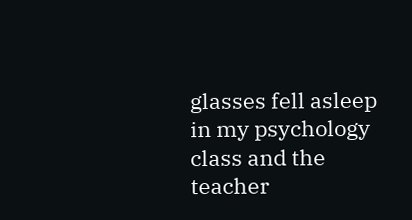glasses fell asleep in my psychology class and the teacher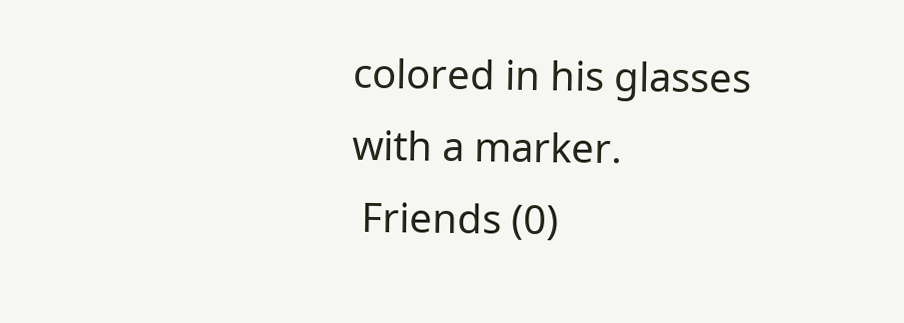colored in his glasses with a marker.
 Friends (0)